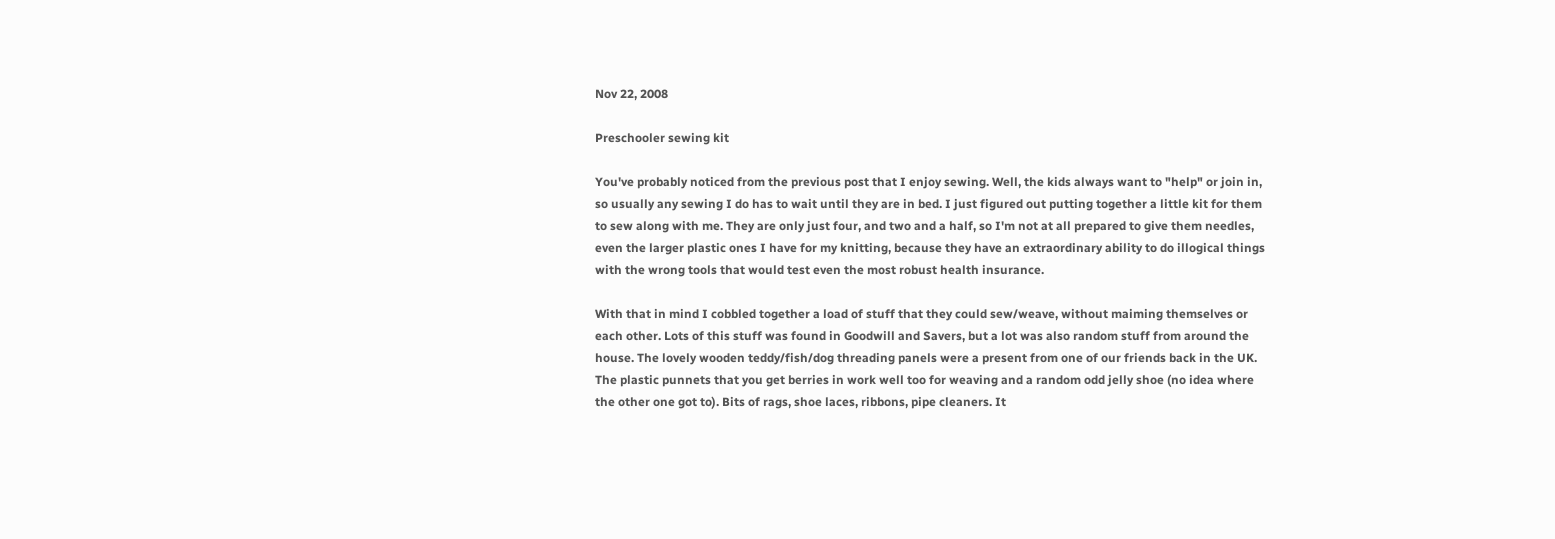Nov 22, 2008

Preschooler sewing kit

You've probably noticed from the previous post that I enjoy sewing. Well, the kids always want to "help" or join in, so usually any sewing I do has to wait until they are in bed. I just figured out putting together a little kit for them to sew along with me. They are only just four, and two and a half, so I'm not at all prepared to give them needles, even the larger plastic ones I have for my knitting, because they have an extraordinary ability to do illogical things with the wrong tools that would test even the most robust health insurance.

With that in mind I cobbled together a load of stuff that they could sew/weave, without maiming themselves or each other. Lots of this stuff was found in Goodwill and Savers, but a lot was also random stuff from around the house. The lovely wooden teddy/fish/dog threading panels were a present from one of our friends back in the UK. The plastic punnets that you get berries in work well too for weaving and a random odd jelly shoe (no idea where the other one got to). Bits of rags, shoe laces, ribbons, pipe cleaners. It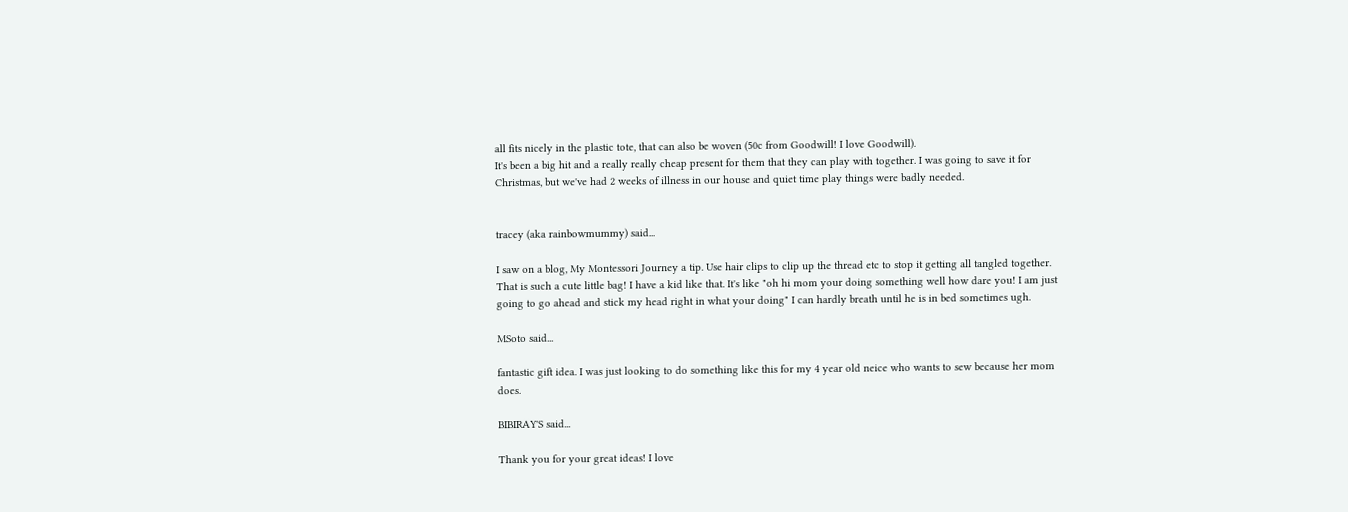all fits nicely in the plastic tote, that can also be woven (50c from Goodwill! I love Goodwill).
It's been a big hit and a really really cheap present for them that they can play with together. I was going to save it for Christmas, but we've had 2 weeks of illness in our house and quiet time play things were badly needed.


tracey (aka rainbowmummy) said...

I saw on a blog, My Montessori Journey a tip. Use hair clips to clip up the thread etc to stop it getting all tangled together. That is such a cute little bag! I have a kid like that. It's like "oh hi mom your doing something well how dare you! I am just going to go ahead and stick my head right in what your doing" I can hardly breath until he is in bed sometimes ugh.

MSoto said...

fantastic gift idea. I was just looking to do something like this for my 4 year old neice who wants to sew because her mom does.

BIBIRAY'S said...

Thank you for your great ideas! I love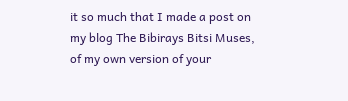it so much that I made a post on my blog The Bibirays Bitsi Muses, of my own version of your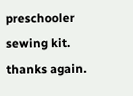preschooler sewing kit.
thanks again.